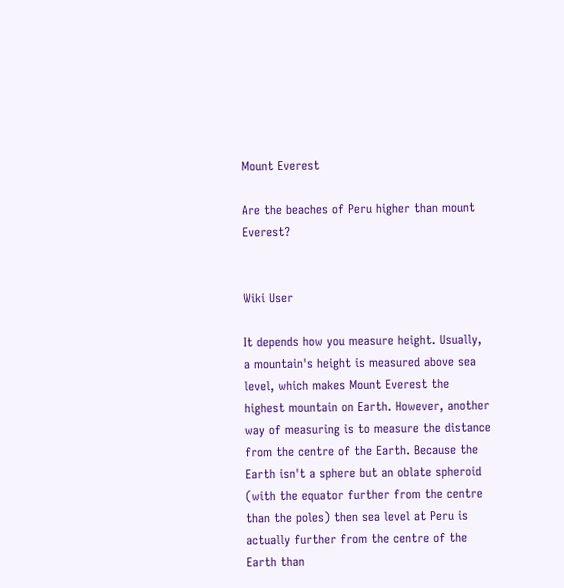Mount Everest

Are the beaches of Peru higher than mount Everest?


Wiki User

It depends how you measure height. Usually, a mountain's height is measured above sea level, which makes Mount Everest the highest mountain on Earth. However, another way of measuring is to measure the distance from the centre of the Earth. Because the Earth isn't a sphere but an oblate spheroid (with the equator further from the centre than the poles) then sea level at Peru is actually further from the centre of the Earth than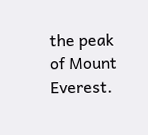the peak of Mount Everest.